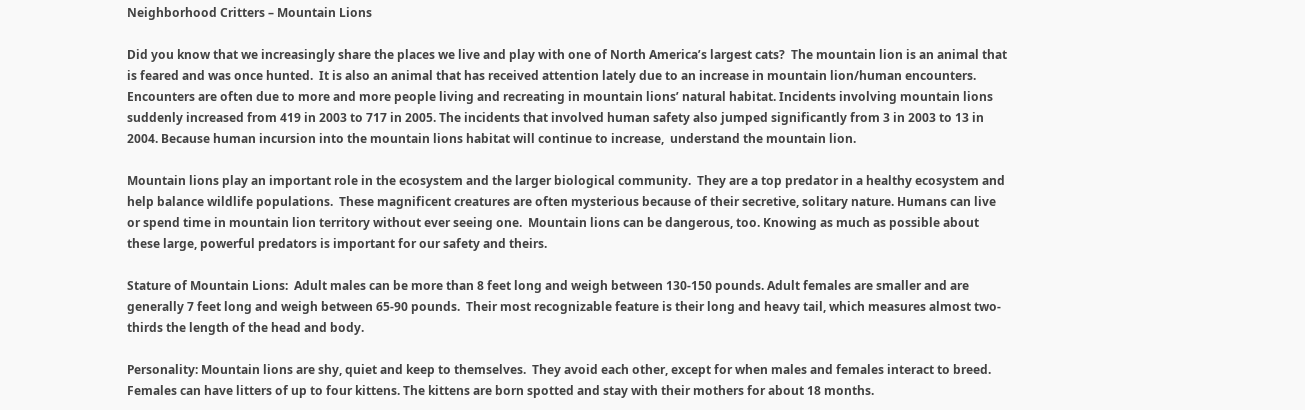Neighborhood Critters – Mountain Lions

Did you know that we increasingly share the places we live and play with one of North America’s largest cats?  The mountain lion is an animal that is feared and was once hunted.  It is also an animal that has received attention lately due to an increase in mountain lion/human encounters.  Encounters are often due to more and more people living and recreating in mountain lions’ natural habitat. Incidents involving mountain lions suddenly increased from 419 in 2003 to 717 in 2005. The incidents that involved human safety also jumped significantly from 3 in 2003 to 13 in 2004. Because human incursion into the mountain lions habitat will continue to increase,  understand the mountain lion.

Mountain lions play an important role in the ecosystem and the larger biological community.  They are a top predator in a healthy ecosystem and help balance wildlife populations.  These magnificent creatures are often mysterious because of their secretive, solitary nature. Humans can live or spend time in mountain lion territory without ever seeing one.  Mountain lions can be dangerous, too. Knowing as much as possible about  these large, powerful predators is important for our safety and theirs.

Stature of Mountain Lions:  Adult males can be more than 8 feet long and weigh between 130-150 pounds. Adult females are smaller and are generally 7 feet long and weigh between 65-90 pounds.  Their most recognizable feature is their long and heavy tail, which measures almost two-thirds the length of the head and body.

Personality: Mountain lions are shy, quiet and keep to themselves.  They avoid each other, except for when males and females interact to breed.  Females can have litters of up to four kittens. The kittens are born spotted and stay with their mothers for about 18 months.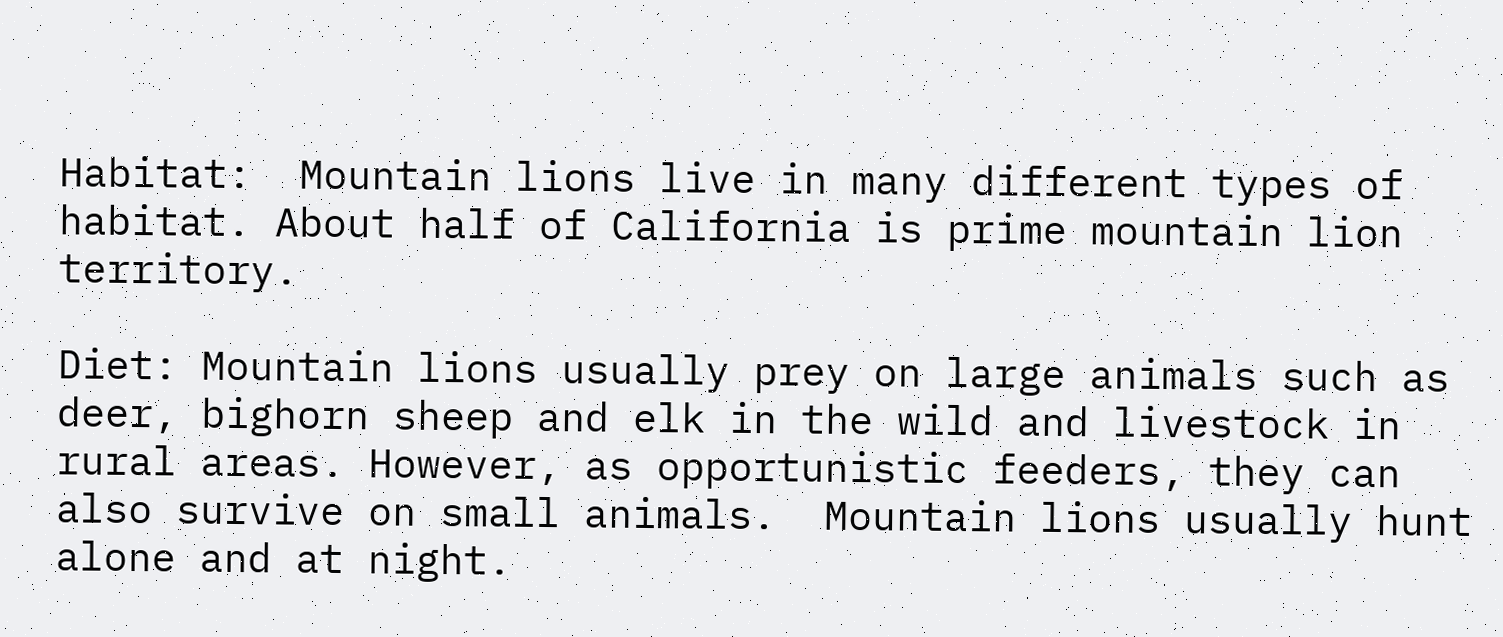Habitat:  Mountain lions live in many different types of habitat. About half of California is prime mountain lion territory.

Diet: Mountain lions usually prey on large animals such as deer, bighorn sheep and elk in the wild and livestock in rural areas. However, as opportunistic feeders, they can also survive on small animals.  Mountain lions usually hunt alone and at night.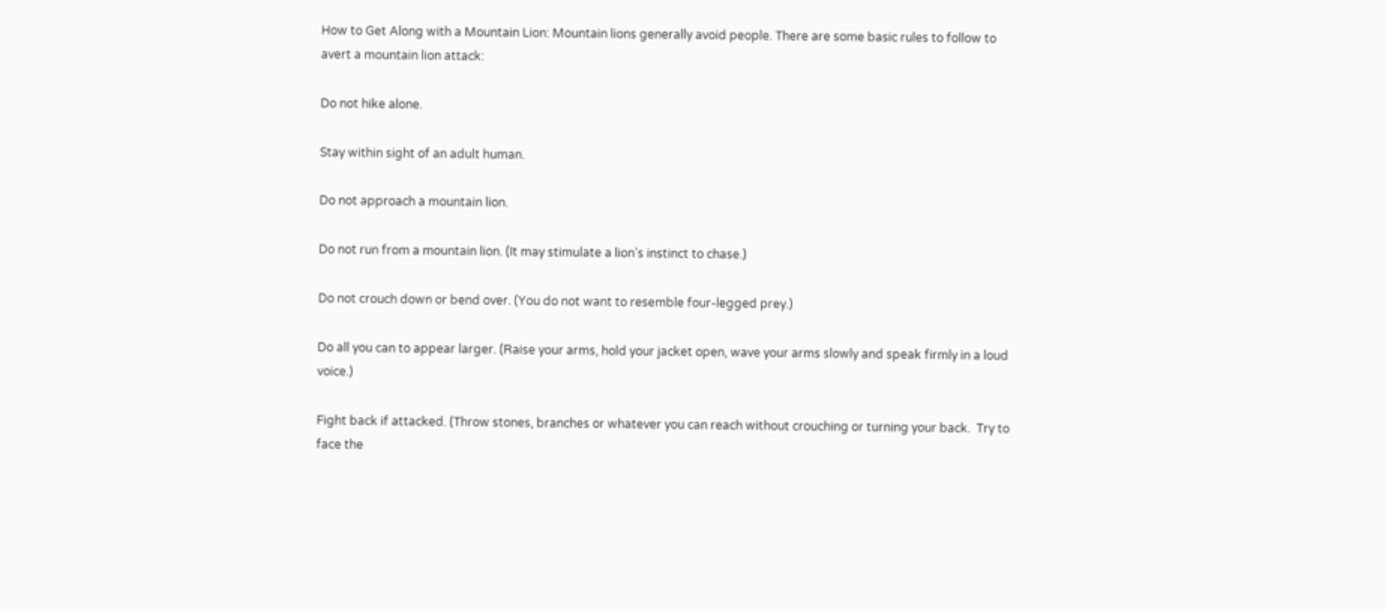How to Get Along with a Mountain Lion: Mountain lions generally avoid people. There are some basic rules to follow to avert a mountain lion attack:

Do not hike alone.

Stay within sight of an adult human.

Do not approach a mountain lion.

Do not run from a mountain lion. (It may stimulate a lion’s instinct to chase.)

Do not crouch down or bend over. (You do not want to resemble four-legged prey.)

Do all you can to appear larger. (Raise your arms, hold your jacket open, wave your arms slowly and speak firmly in a loud voice.)

Fight back if attacked. (Throw stones, branches or whatever you can reach without crouching or turning your back.  Try to face the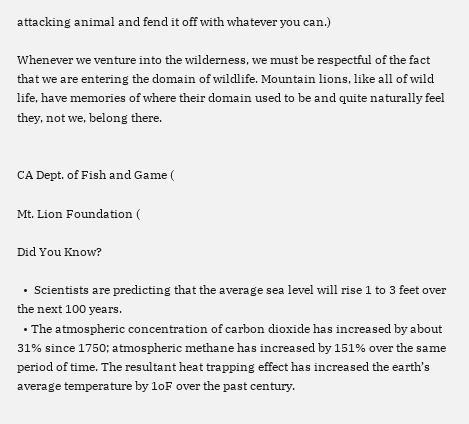attacking animal and fend it off with whatever you can.)

Whenever we venture into the wilderness, we must be respectful of the fact that we are entering the domain of wildlife. Mountain lions, like all of wild life, have memories of where their domain used to be and quite naturally feel they, not we, belong there.


CA Dept. of Fish and Game (

Mt. Lion Foundation (

Did You Know?

  •  Scientists are predicting that the average sea level will rise 1 to 3 feet over the next 100 years.
  • The atmospheric concentration of carbon dioxide has increased by about 31% since 1750; atmospheric methane has increased by 151% over the same period of time. The resultant heat trapping effect has increased the earth’s average temperature by 1oF over the past century.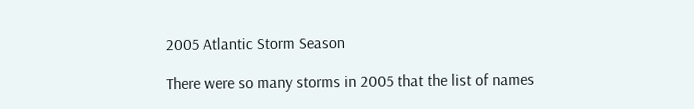2005 Atlantic Storm Season

There were so many storms in 2005 that the list of names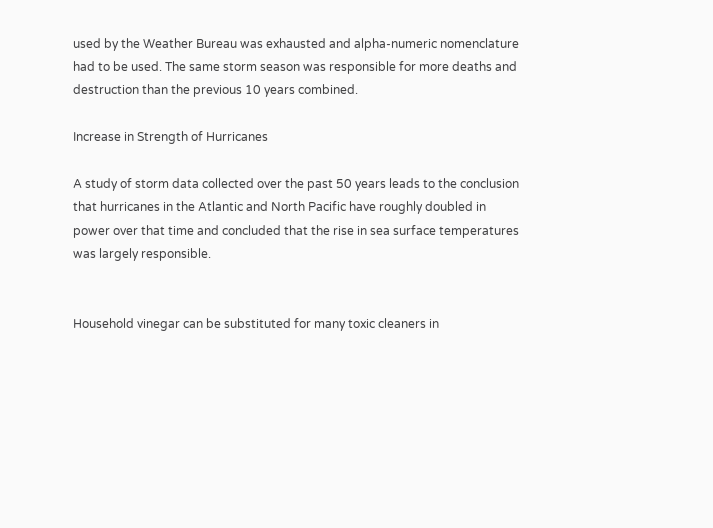used by the Weather Bureau was exhausted and alpha-numeric nomenclature had to be used. The same storm season was responsible for more deaths and destruction than the previous 10 years combined.

Increase in Strength of Hurricanes

A study of storm data collected over the past 50 years leads to the conclusion that hurricanes in the Atlantic and North Pacific have roughly doubled in power over that time and concluded that the rise in sea surface temperatures was largely responsible.


Household vinegar can be substituted for many toxic cleaners in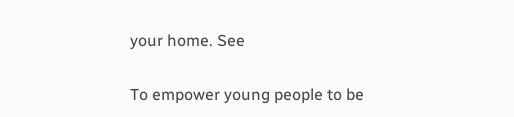your home. See


To empower young people to be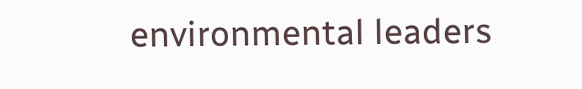environmental leaders